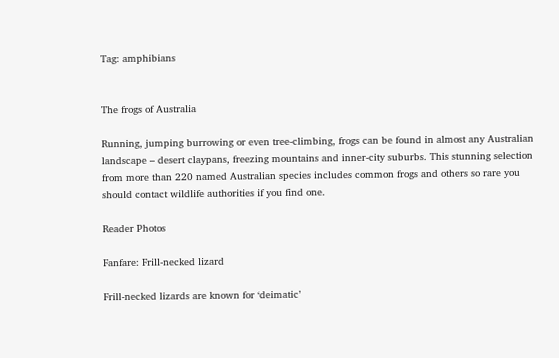Tag: amphibians


The frogs of Australia

Running, jumping burrowing or even tree-climbing, frogs can be found in almost any Australian landscape – desert claypans, freezing mountains and inner-city suburbs. This stunning selection from more than 220 named Australian species includes common frogs and others so rare you should contact wildlife authorities if you find one.

Reader Photos

Fanfare: Frill-necked lizard

Frill-necked lizards are known for ‘deimatic’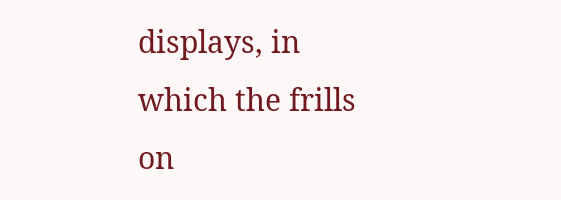displays, in which the frills on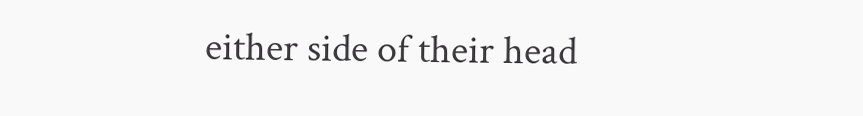either side of their head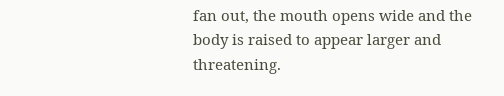fan out, the mouth opens wide and the body is raised to appear larger and threatening.